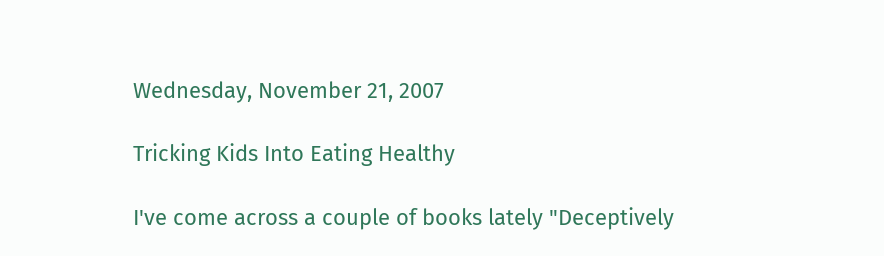Wednesday, November 21, 2007

Tricking Kids Into Eating Healthy

I've come across a couple of books lately "Deceptively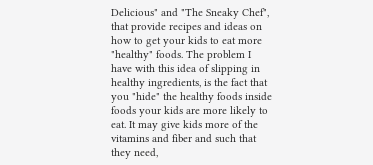Delicious" and "The Sneaky Chef", that provide recipes and ideas on how to get your kids to eat more "healthy" foods. The problem I have with this idea of slipping in healthy ingredients, is the fact that you "hide" the healthy foods inside foods your kids are more likely to eat. It may give kids more of the vitamins and fiber and such that they need,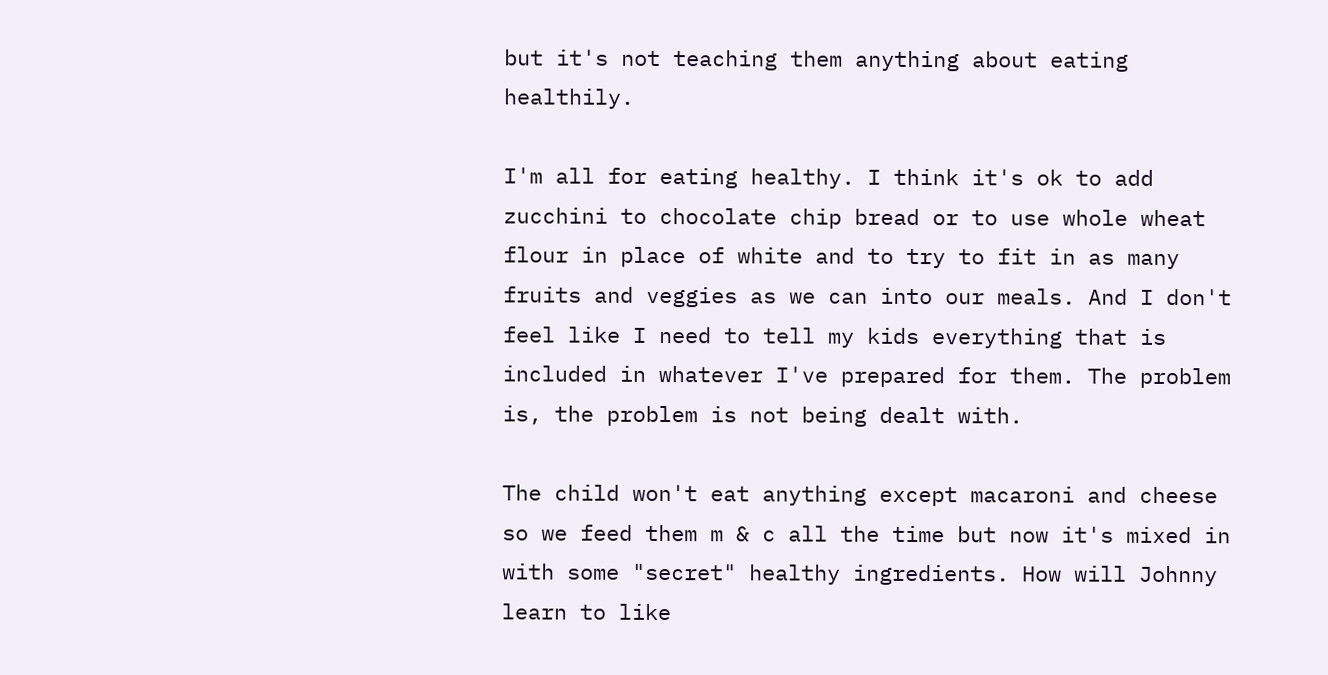but it's not teaching them anything about eating healthily.

I'm all for eating healthy. I think it's ok to add zucchini to chocolate chip bread or to use whole wheat flour in place of white and to try to fit in as many fruits and veggies as we can into our meals. And I don't feel like I need to tell my kids everything that is included in whatever I've prepared for them. The problem is, the problem is not being dealt with.

The child won't eat anything except macaroni and cheese so we feed them m & c all the time but now it's mixed in with some "secret" healthy ingredients. How will Johnny learn to like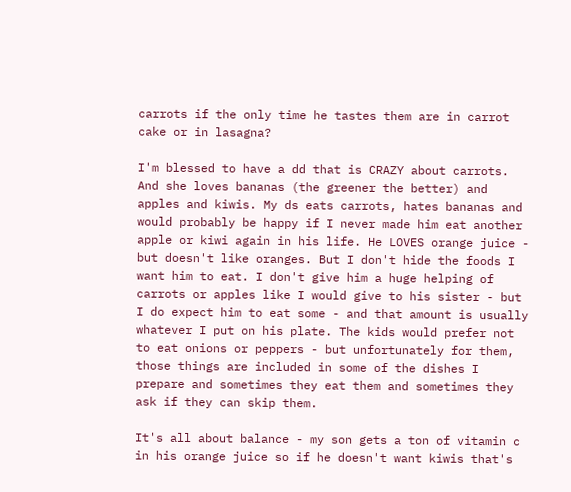carrots if the only time he tastes them are in carrot cake or in lasagna?

I'm blessed to have a dd that is CRAZY about carrots. And she loves bananas (the greener the better) and apples and kiwis. My ds eats carrots, hates bananas and would probably be happy if I never made him eat another apple or kiwi again in his life. He LOVES orange juice - but doesn't like oranges. But I don't hide the foods I want him to eat. I don't give him a huge helping of carrots or apples like I would give to his sister - but I do expect him to eat some - and that amount is usually whatever I put on his plate. The kids would prefer not to eat onions or peppers - but unfortunately for them, those things are included in some of the dishes I prepare and sometimes they eat them and sometimes they ask if they can skip them.

It's all about balance - my son gets a ton of vitamin c in his orange juice so if he doesn't want kiwis that's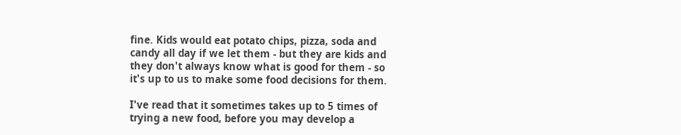fine. Kids would eat potato chips, pizza, soda and candy all day if we let them - but they are kids and they don't always know what is good for them - so it's up to us to make some food decisions for them.

I've read that it sometimes takes up to 5 times of trying a new food, before you may develop a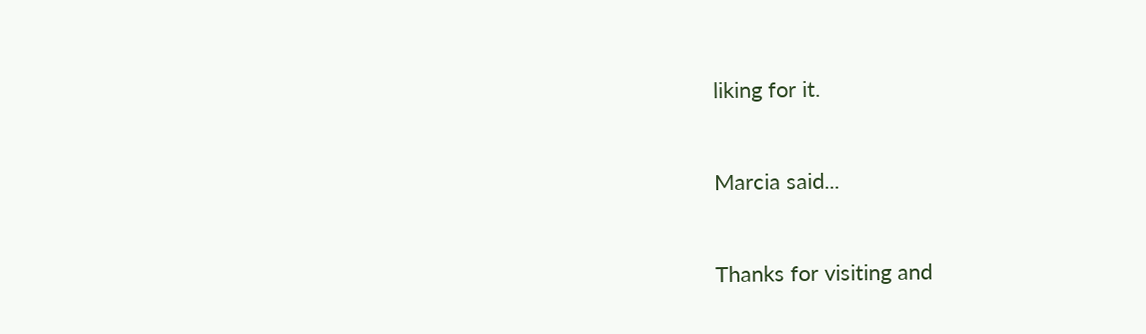liking for it.


Marcia said...


Thanks for visiting and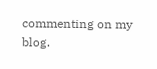commenting on my blog.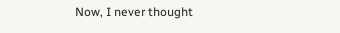Now, I never thought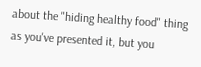about the "hiding healthy food" thing as you've presented it, but you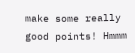make some really good points! Hmmm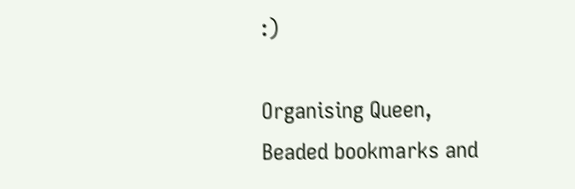:)

Organising Queen,
Beaded bookmarks and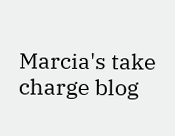Marcia's take charge blog